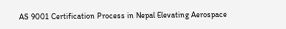AS 9001 Certification Process in Nepal Elevating Aerospace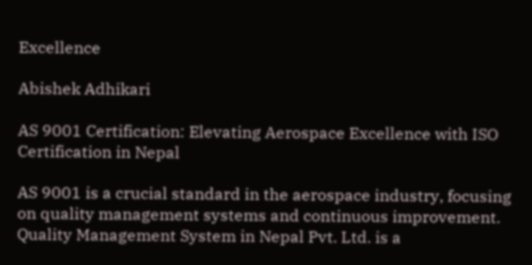Excellence

Abishek Adhikari

AS 9001 Certification: Elevating Aerospace Excellence with ISO Certification in Nepal

AS 9001 is a crucial standard in the aerospace industry, focusing on quality management systems and continuous improvement. Quality Management System in Nepal Pvt. Ltd. is a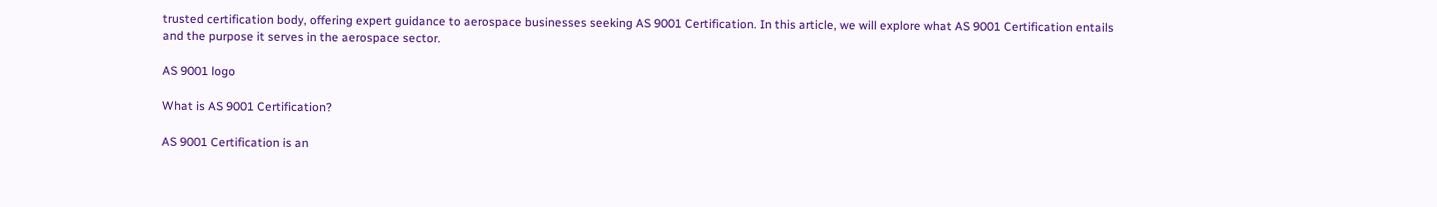trusted certification body, offering expert guidance to aerospace businesses seeking AS 9001 Certification. In this article, we will explore what AS 9001 Certification entails and the purpose it serves in the aerospace sector.

AS 9001 logo

What is AS 9001 Certification?

AS 9001 Certification is an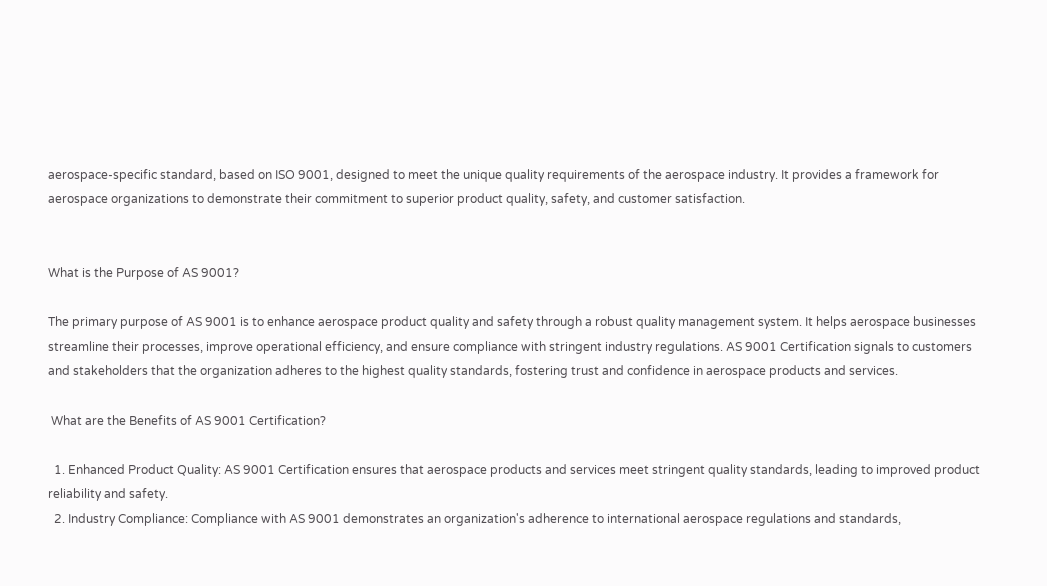aerospace-specific standard, based on ISO 9001, designed to meet the unique quality requirements of the aerospace industry. It provides a framework for aerospace organizations to demonstrate their commitment to superior product quality, safety, and customer satisfaction.


What is the Purpose of AS 9001?

The primary purpose of AS 9001 is to enhance aerospace product quality and safety through a robust quality management system. It helps aerospace businesses streamline their processes, improve operational efficiency, and ensure compliance with stringent industry regulations. AS 9001 Certification signals to customers and stakeholders that the organization adheres to the highest quality standards, fostering trust and confidence in aerospace products and services.

 What are the Benefits of AS 9001 Certification?

  1. Enhanced Product Quality: AS 9001 Certification ensures that aerospace products and services meet stringent quality standards, leading to improved product reliability and safety.
  2. Industry Compliance: Compliance with AS 9001 demonstrates an organization's adherence to international aerospace regulations and standards,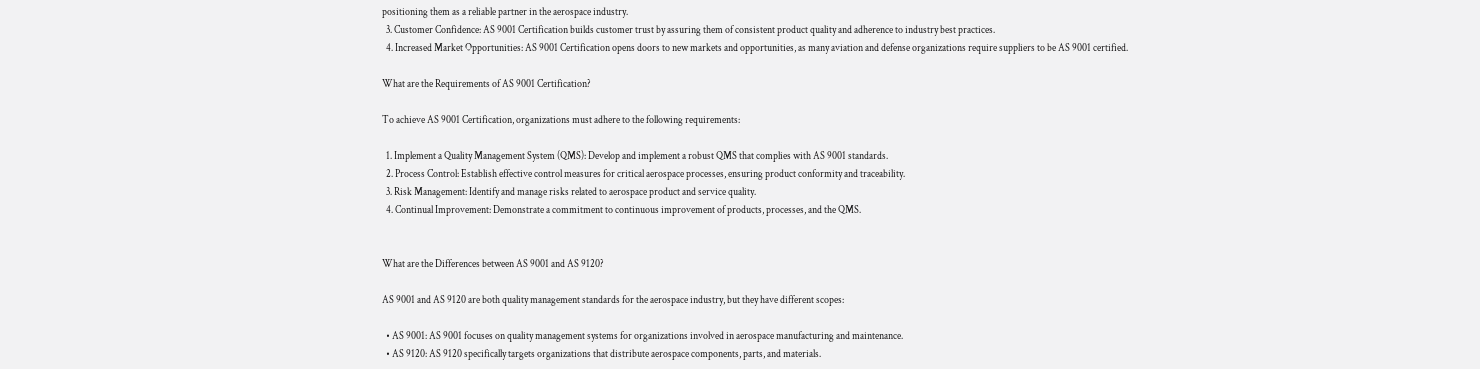positioning them as a reliable partner in the aerospace industry.
  3. Customer Confidence: AS 9001 Certification builds customer trust by assuring them of consistent product quality and adherence to industry best practices.
  4. Increased Market Opportunities: AS 9001 Certification opens doors to new markets and opportunities, as many aviation and defense organizations require suppliers to be AS 9001 certified.

What are the Requirements of AS 9001 Certification?

To achieve AS 9001 Certification, organizations must adhere to the following requirements:

  1. Implement a Quality Management System (QMS): Develop and implement a robust QMS that complies with AS 9001 standards.
  2. Process Control: Establish effective control measures for critical aerospace processes, ensuring product conformity and traceability.
  3. Risk Management: Identify and manage risks related to aerospace product and service quality.
  4. Continual Improvement: Demonstrate a commitment to continuous improvement of products, processes, and the QMS.


What are the Differences between AS 9001 and AS 9120?

AS 9001 and AS 9120 are both quality management standards for the aerospace industry, but they have different scopes:

  • AS 9001: AS 9001 focuses on quality management systems for organizations involved in aerospace manufacturing and maintenance.
  • AS 9120: AS 9120 specifically targets organizations that distribute aerospace components, parts, and materials.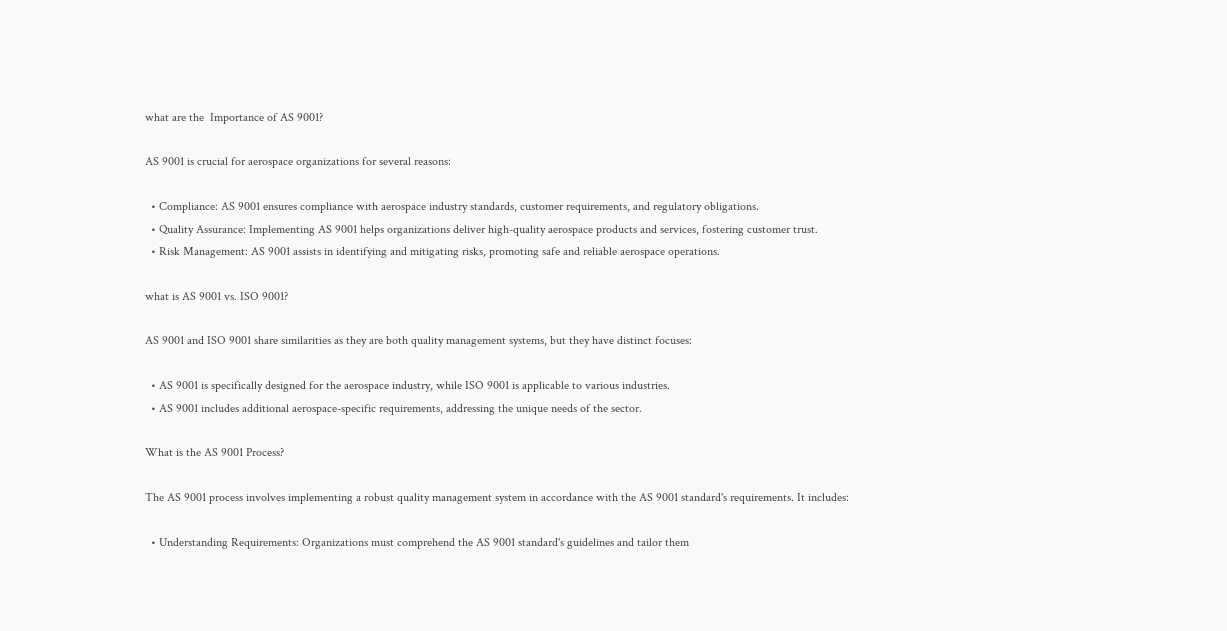what are the  Importance of AS 9001?

AS 9001 is crucial for aerospace organizations for several reasons:

  • Compliance: AS 9001 ensures compliance with aerospace industry standards, customer requirements, and regulatory obligations.
  • Quality Assurance: Implementing AS 9001 helps organizations deliver high-quality aerospace products and services, fostering customer trust.
  • Risk Management: AS 9001 assists in identifying and mitigating risks, promoting safe and reliable aerospace operations.

what is AS 9001 vs. ISO 9001?

AS 9001 and ISO 9001 share similarities as they are both quality management systems, but they have distinct focuses:

  • AS 9001 is specifically designed for the aerospace industry, while ISO 9001 is applicable to various industries.
  • AS 9001 includes additional aerospace-specific requirements, addressing the unique needs of the sector.

What is the AS 9001 Process?

The AS 9001 process involves implementing a robust quality management system in accordance with the AS 9001 standard's requirements. It includes:

  • Understanding Requirements: Organizations must comprehend the AS 9001 standard's guidelines and tailor them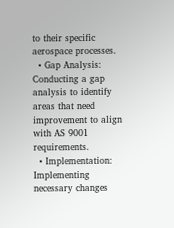to their specific aerospace processes.
  • Gap Analysis: Conducting a gap analysis to identify areas that need improvement to align with AS 9001 requirements.
  • Implementation: Implementing necessary changes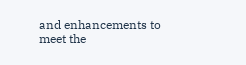and enhancements to meet the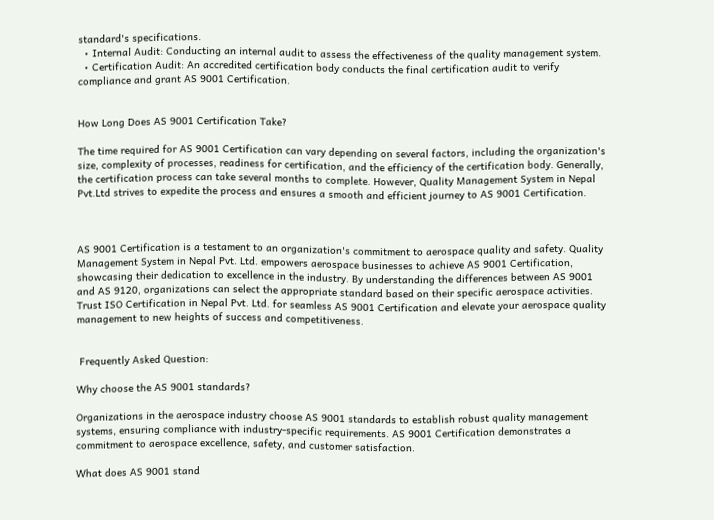standard's specifications.
  • Internal Audit: Conducting an internal audit to assess the effectiveness of the quality management system.
  • Certification Audit: An accredited certification body conducts the final certification audit to verify compliance and grant AS 9001 Certification.


How Long Does AS 9001 Certification Take?

The time required for AS 9001 Certification can vary depending on several factors, including the organization's size, complexity of processes, readiness for certification, and the efficiency of the certification body. Generally, the certification process can take several months to complete. However, Quality Management System in Nepal Pvt.Ltd strives to expedite the process and ensures a smooth and efficient journey to AS 9001 Certification.



AS 9001 Certification is a testament to an organization's commitment to aerospace quality and safety. Quality Management System in Nepal Pvt. Ltd. empowers aerospace businesses to achieve AS 9001 Certification, showcasing their dedication to excellence in the industry. By understanding the differences between AS 9001 and AS 9120, organizations can select the appropriate standard based on their specific aerospace activities. Trust ISO Certification in Nepal Pvt. Ltd. for seamless AS 9001 Certification and elevate your aerospace quality management to new heights of success and competitiveness.


 Frequently Asked Question:

Why choose the AS 9001 standards?

Organizations in the aerospace industry choose AS 9001 standards to establish robust quality management systems, ensuring compliance with industry-specific requirements. AS 9001 Certification demonstrates a commitment to aerospace excellence, safety, and customer satisfaction.

What does AS 9001 stand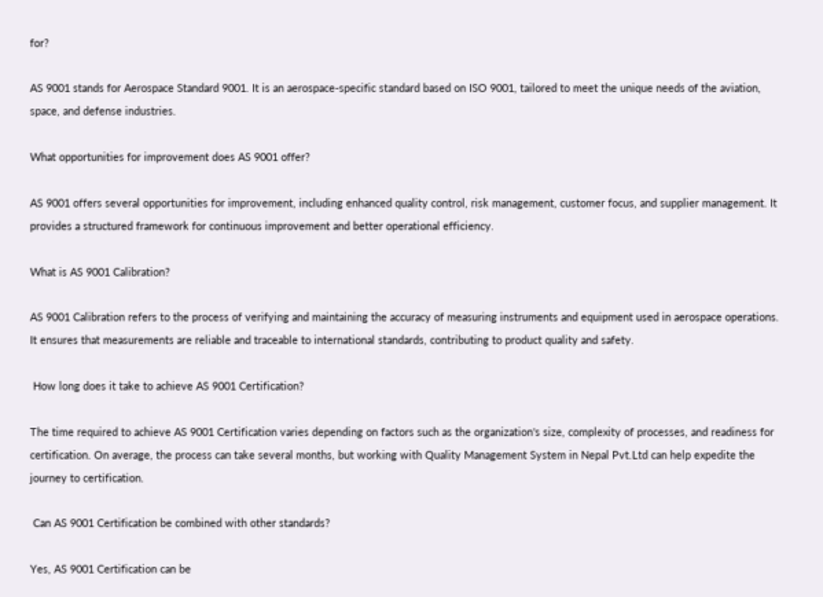for?

AS 9001 stands for Aerospace Standard 9001. It is an aerospace-specific standard based on ISO 9001, tailored to meet the unique needs of the aviation, space, and defense industries.

What opportunities for improvement does AS 9001 offer?

AS 9001 offers several opportunities for improvement, including enhanced quality control, risk management, customer focus, and supplier management. It provides a structured framework for continuous improvement and better operational efficiency.

What is AS 9001 Calibration?

AS 9001 Calibration refers to the process of verifying and maintaining the accuracy of measuring instruments and equipment used in aerospace operations. It ensures that measurements are reliable and traceable to international standards, contributing to product quality and safety.

 How long does it take to achieve AS 9001 Certification?

The time required to achieve AS 9001 Certification varies depending on factors such as the organization's size, complexity of processes, and readiness for certification. On average, the process can take several months, but working with Quality Management System in Nepal Pvt.Ltd can help expedite the journey to certification.

 Can AS 9001 Certification be combined with other standards?

Yes, AS 9001 Certification can be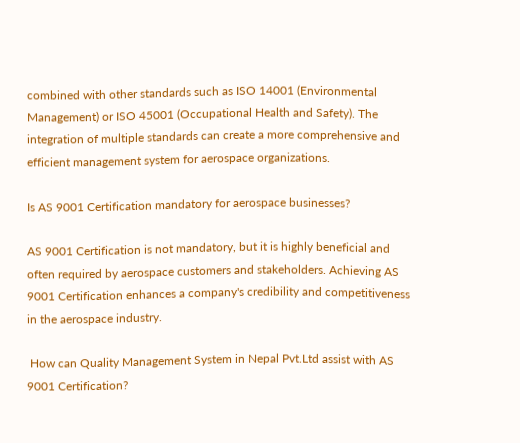combined with other standards such as ISO 14001 (Environmental Management) or ISO 45001 (Occupational Health and Safety). The integration of multiple standards can create a more comprehensive and efficient management system for aerospace organizations.

Is AS 9001 Certification mandatory for aerospace businesses?

AS 9001 Certification is not mandatory, but it is highly beneficial and often required by aerospace customers and stakeholders. Achieving AS 9001 Certification enhances a company's credibility and competitiveness in the aerospace industry.

 How can Quality Management System in Nepal Pvt.Ltd assist with AS 9001 Certification?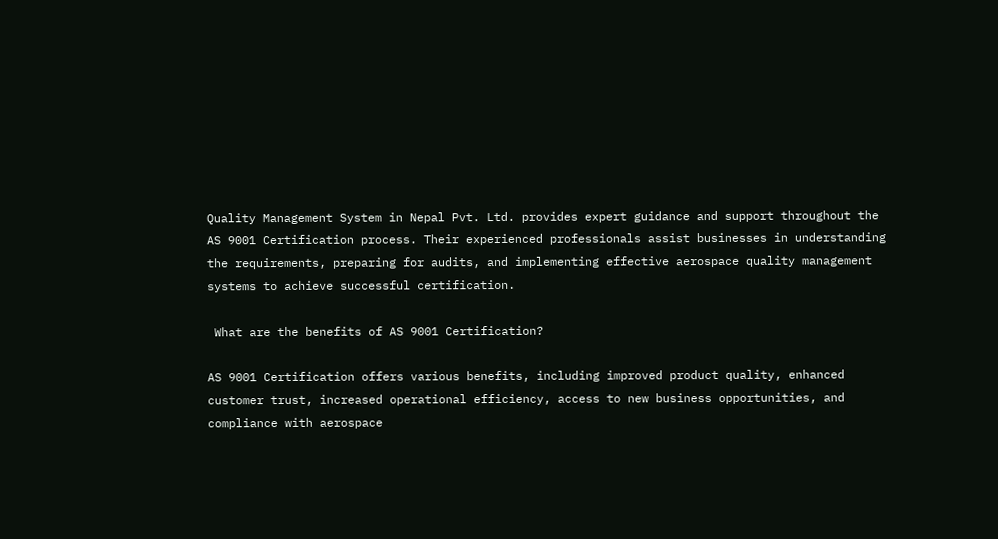Quality Management System in Nepal Pvt. Ltd. provides expert guidance and support throughout the AS 9001 Certification process. Their experienced professionals assist businesses in understanding the requirements, preparing for audits, and implementing effective aerospace quality management systems to achieve successful certification.

 What are the benefits of AS 9001 Certification?

AS 9001 Certification offers various benefits, including improved product quality, enhanced customer trust, increased operational efficiency, access to new business opportunities, and compliance with aerospace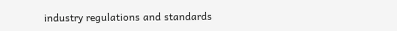industry regulations and standards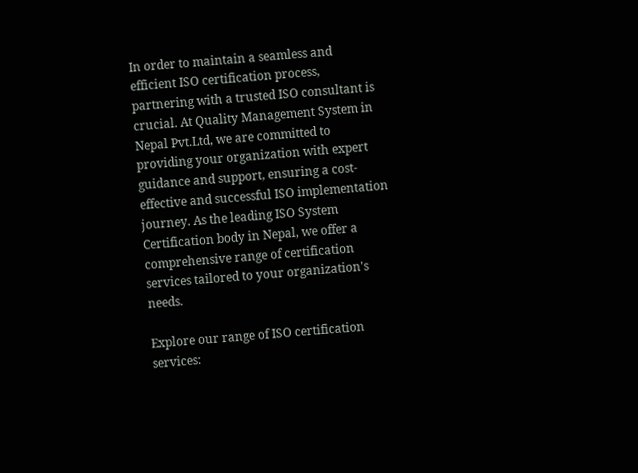In order to maintain a seamless and efficient ISO certification process, partnering with a trusted ISO consultant is crucial. At Quality Management System in Nepal Pvt.Ltd, we are committed to providing your organization with expert guidance and support, ensuring a cost-effective and successful ISO implementation journey. As the leading ISO System Certification body in Nepal, we offer a comprehensive range of certification services tailored to your organization's needs.

Explore our range of ISO certification services: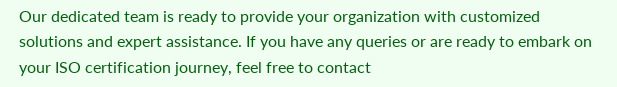Our dedicated team is ready to provide your organization with customized solutions and expert assistance. If you have any queries or are ready to embark on your ISO certification journey, feel free to contact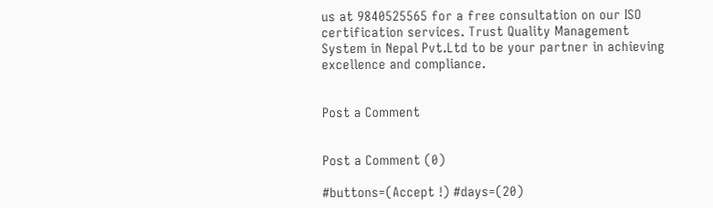us at 9840525565 for a free consultation on our ISO certification services. Trust Quality Management System in Nepal Pvt.Ltd to be your partner in achieving excellence and compliance.


Post a Comment


Post a Comment (0)

#buttons=(Accept !) #days=(20)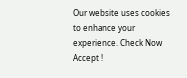Our website uses cookies to enhance your experience. Check Now
Accept !